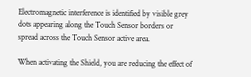Electromagnetic interference is identified by visible grey dots appearing along the Touch Sensor borders or spread across the Touch Sensor active area.

When activating the Shield, you are reducing the effect of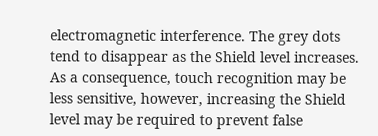electromagnetic interference. The grey dots tend to disappear as the Shield level increases. As a consequence, touch recognition may be less sensitive, however, increasing the Shield level may be required to prevent false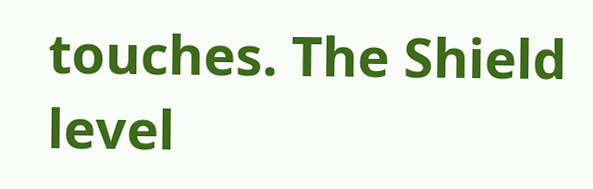touches. The Shield level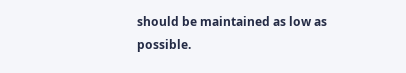should be maintained as low as possible.